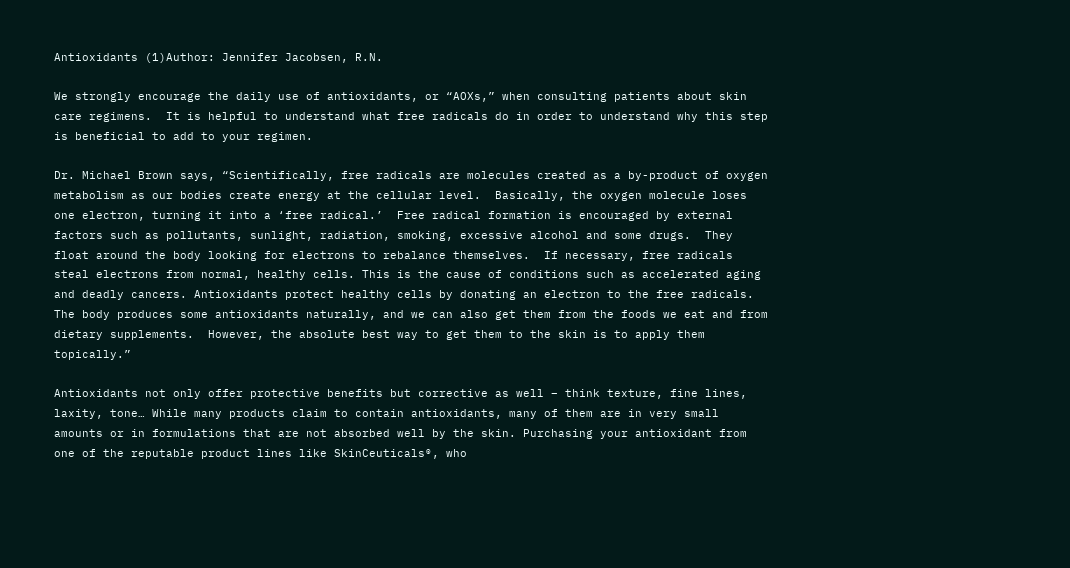Antioxidants (1)Author: Jennifer Jacobsen, R.N.

We strongly encourage the daily use of antioxidants, or “AOXs,” when consulting patients about skin care regimens.  It is helpful to understand what free radicals do in order to understand why this step is beneficial to add to your regimen.

Dr. Michael Brown says, “Scientifically, free radicals are molecules created as a by-product of oxygen metabolism as our bodies create energy at the cellular level.  Basically, the oxygen molecule loses one electron, turning it into a ‘free radical.’  Free radical formation is encouraged by external factors such as pollutants, sunlight, radiation, smoking, excessive alcohol and some drugs.  They float around the body looking for electrons to rebalance themselves.  If necessary, free radicals steal electrons from normal, healthy cells. This is the cause of conditions such as accelerated aging and deadly cancers. Antioxidants protect healthy cells by donating an electron to the free radicals.  The body produces some antioxidants naturally, and we can also get them from the foods we eat and from dietary supplements.  However, the absolute best way to get them to the skin is to apply them topically.”

Antioxidants not only offer protective benefits but corrective as well – think texture, fine lines, laxity, tone… While many products claim to contain antioxidants, many of them are in very small amounts or in formulations that are not absorbed well by the skin. Purchasing your antioxidant from one of the reputable product lines like SkinCeuticals®, who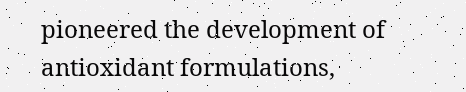pioneered the development of antioxidant formulations,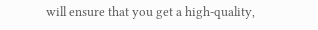will ensure that you get a high-quality,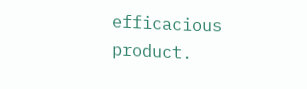efficacious product.